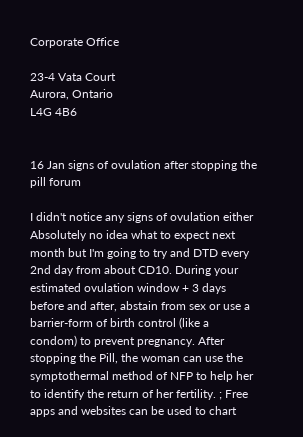Corporate Office

23-4 Vata Court
Aurora, Ontario
L4G 4B6


16 Jan signs of ovulation after stopping the pill forum

I didn't notice any signs of ovulation either Absolutely no idea what to expect next month but I'm going to try and DTD every 2nd day from about CD10. During your estimated ovulation window + 3 days before and after, abstain from sex or use a barrier-form of birth control (like a condom) to prevent pregnancy. After stopping the Pill, the woman can use the symptothermal method of NFP to help her to identify the return of her fertility. ; Free apps and websites can be used to chart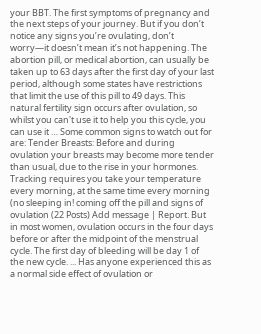your BBT. The first symptoms of pregnancy and the next steps of your journey. But if you don’t notice any signs you’re ovulating, don’t worry—it doesn’t mean it’s not happening. The abortion pill, or medical abortion, can usually be taken up to 63 days after the first day of your last period, although some states have restrictions that limit the use of this pill to 49 days. This natural fertility sign occurs after ovulation, so whilst you can't use it to help you this cycle, you can use it … Some common signs to watch out for are: Tender Breasts: Before and during ovulation your breasts may become more tender than usual, due to the rise in your hormones. Tracking requires you take your temperature every morning, at the same time every morning (no sleeping in! coming off the pill and signs of ovulation (22 Posts) Add message | Report. But in most women, ovulation occurs in the four days before or after the midpoint of the menstrual cycle. The first day of bleeding will be day 1 of the new cycle. ... Has anyone experienced this as a normal side effect of ovulation or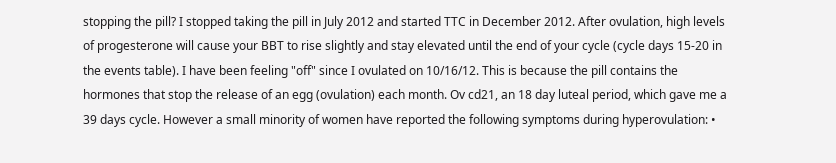stopping the pill? I stopped taking the pill in July 2012 and started TTC in December 2012. After ovulation, high levels of progesterone will cause your BBT to rise slightly and stay elevated until the end of your cycle (cycle days 15-20 in the events table). I have been feeling "off" since I ovulated on 10/16/12. This is because the pill contains the hormones that stop the release of an egg (ovulation) each month. Ov cd21, an 18 day luteal period, which gave me a 39 days cycle. However a small minority of women have reported the following symptoms during hyperovulation: •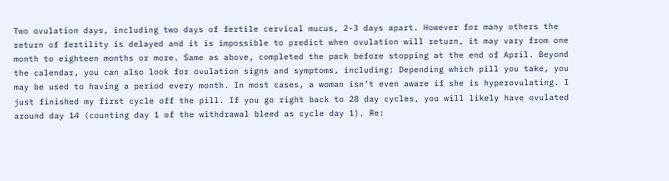Two ovulation days, including two days of fertile cervical mucus, 2-3 days apart. However for many others the return of fertility is delayed and it is impossible to predict when ovulation will return, it may vary from one month to eighteen months or more. Same as above, completed the pack before stopping at the end of April. Beyond the calendar, you can also look for ovulation signs and symptoms, including: Depending which pill you take, you may be used to having a period every month. In most cases, a woman isn’t even aware if she is hyperovulating. I just finished my first cycle off the pill. If you go right back to 28 day cycles, you will likely have ovulated around day 14 (counting day 1 of the withdrawal bleed as cycle day 1). Re: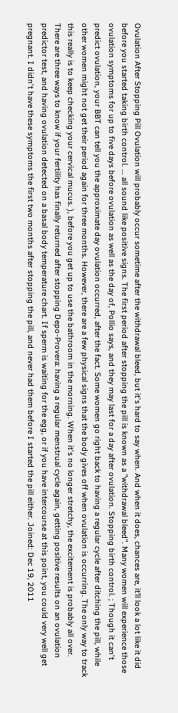Ovulation After Stopping Pill Ovulation will probably occur sometime after the withdrawal bleed, but it's hard to say when. And when it does, chances are, it’ll look a lot like it did before you started taking birth control. ... all sound like positive signs. The first period after stopping the pill is known as a "withdrawal bleed". Many women will experience those ovulation symptoms for up to five days before ovulation as well as the day of, Pollio says, and they may last for a day after ovulation. Stopping birth control. ; Though it can't predict ovulation, your BBT can tell you the approximate day ovulation occurred, after the fact. Some women go right back to having a regular cycle after ditching the pill, while other women might not get their period again for three months. However, there are a few physical signs that the body gives off when ovulation is occurring. The only way to track this really is to keep checking your cervical mucus. ), before you get up to use the bathroom in the morning. When it's no longer stretchy, the excitement is probably all over. There are three ways to know if your fertility has finally returned after stopping Depo-Provera: having a regular menstrual cycle again, getting positive results on an ovulation predictor test, and having ovulation detected on a basal body temperature chart. If sperm is waiting for the egg, or if you have intercourse at this point, you could very well get pregnant. I didn't have these symptoms the first two months after stopping the pill, and never had them before I started the pill either. Joined: Dec 19, 2011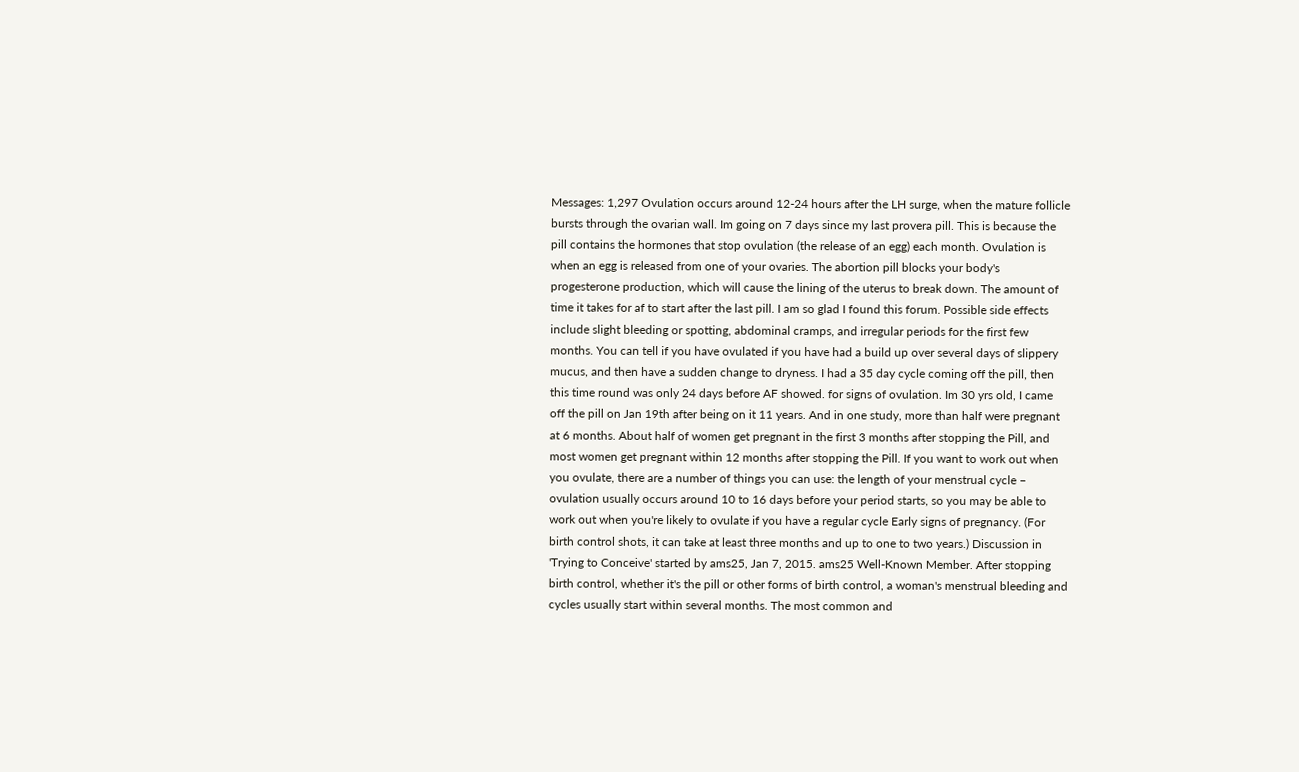Messages: 1,297 Ovulation occurs around 12-24 hours after the LH surge, when the mature follicle bursts through the ovarian wall. Im going on 7 days since my last provera pill. This is because the pill contains the hormones that stop ovulation (the release of an egg) each month. Ovulation is when an egg is released from one of your ovaries. The abortion pill blocks your body's progesterone production, which will cause the lining of the uterus to break down. The amount of time it takes for af to start after the last pill. I am so glad I found this forum. Possible side effects include slight bleeding or spotting, abdominal cramps, and irregular periods for the first few months. You can tell if you have ovulated if you have had a build up over several days of slippery mucus, and then have a sudden change to dryness. I had a 35 day cycle coming off the pill, then this time round was only 24 days before AF showed. for signs of ovulation. Im 30 yrs old, I came off the pill on Jan 19th after being on it 11 years. And in one study, more than half were pregnant at 6 months. About half of women get pregnant in the first 3 months after stopping the Pill, and most women get pregnant within 12 months after stopping the Pill. If you want to work out when you ovulate, there are a number of things you can use: the length of your menstrual cycle – ovulation usually occurs around 10 to 16 days before your period starts, so you may be able to work out when you're likely to ovulate if you have a regular cycle Early signs of pregnancy. (For birth control shots, it can take at least three months and up to one to two years.) Discussion in 'Trying to Conceive' started by ams25, Jan 7, 2015. ams25 Well-Known Member. After stopping birth control, whether it's the pill or other forms of birth control, a woman's menstrual bleeding and cycles usually start within several months. The most common and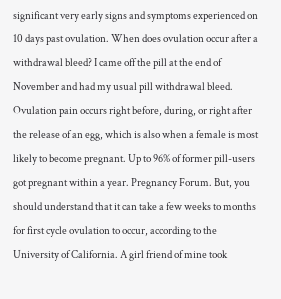significant very early signs and symptoms experienced on 10 days past ovulation. When does ovulation occur after a withdrawal bleed? I came off the pill at the end of November and had my usual pill withdrawal bleed. Ovulation pain occurs right before, during, or right after the release of an egg, which is also when a female is most likely to become pregnant. Up to 96% of former pill-users got pregnant within a year. Pregnancy Forum. But, you should understand that it can take a few weeks to months for first cycle ovulation to occur, according to the University of California. A girl friend of mine took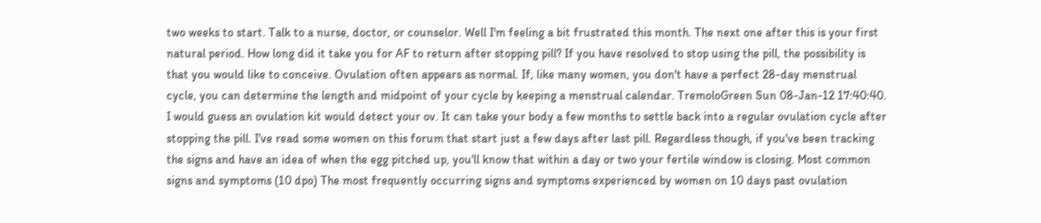two weeks to start. Talk to a nurse, doctor, or counselor. Well I'm feeling a bit frustrated this month. The next one after this is your first natural period. How long did it take you for AF to return after stopping pill? If you have resolved to stop using the pill, the possibility is that you would like to conceive. Ovulation often appears as normal. If, like many women, you don't have a perfect 28-day menstrual cycle, you can determine the length and midpoint of your cycle by keeping a menstrual calendar. TremoloGreen Sun 08-Jan-12 17:40:40. I would guess an ovulation kit would detect your ov. It can take your body a few months to settle back into a regular ovulation cycle after stopping the pill. I've read some women on this forum that start just a few days after last pill. Regardless though, if you've been tracking the signs and have an idea of when the egg pitched up, you'll know that within a day or two your fertile window is closing. Most common signs and symptoms (10 dpo) The most frequently occurring signs and symptoms experienced by women on 10 days past ovulation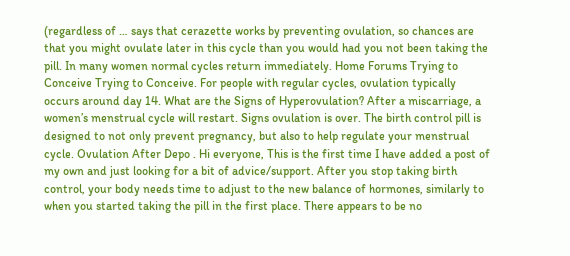(regardless of … says that cerazette works by preventing ovulation, so chances are that you might ovulate later in this cycle than you would had you not been taking the pill. In many women normal cycles return immediately. Home Forums Trying to Conceive Trying to Conceive. For people with regular cycles, ovulation typically occurs around day 14. What are the Signs of Hyperovulation? After a miscarriage, a women’s menstrual cycle will restart. Signs ovulation is over. The birth control pill is designed to not only prevent pregnancy, but also to help regulate your menstrual cycle. Ovulation After Depo . Hi everyone, This is the first time I have added a post of my own and just looking for a bit of advice/support. After you stop taking birth control, your body needs time to adjust to the new balance of hormones, similarly to when you started taking the pill in the first place. There appears to be no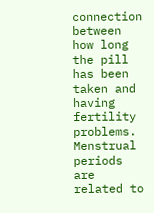connection between how long the pill has been taken and having fertility problems. Menstrual periods are related to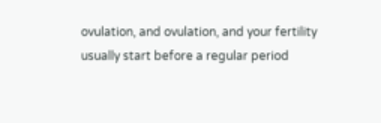ovulation, and ovulation, and your fertility usually start before a regular period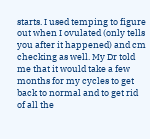starts. I used temping to figure out when I ovulated (only tells you after it happened) and cm checking as well. My Dr told me that it would take a few months for my cycles to get back to normal and to get rid of all the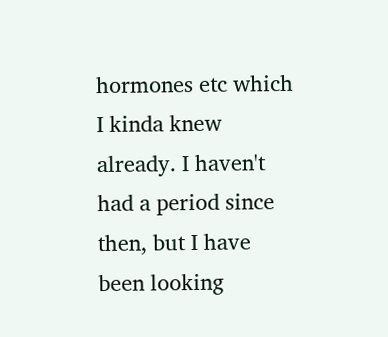hormones etc which I kinda knew already. I haven't had a period since then, but I have been looking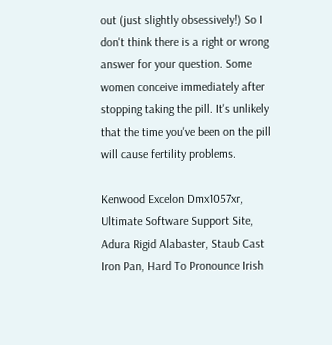out (just slightly obsessively!) So I don't think there is a right or wrong answer for your question. Some women conceive immediately after stopping taking the pill. It's unlikely that the time you've been on the pill will cause fertility problems.

Kenwood Excelon Dmx1057xr, Ultimate Software Support Site, Adura Rigid Alabaster, Staub Cast Iron Pan, Hard To Pronounce Irish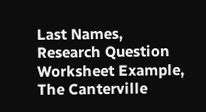Last Names, Research Question Worksheet Example, The Canterville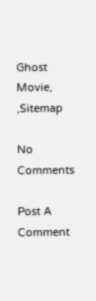Ghost Movie, ,Sitemap

No Comments

Post A Comment